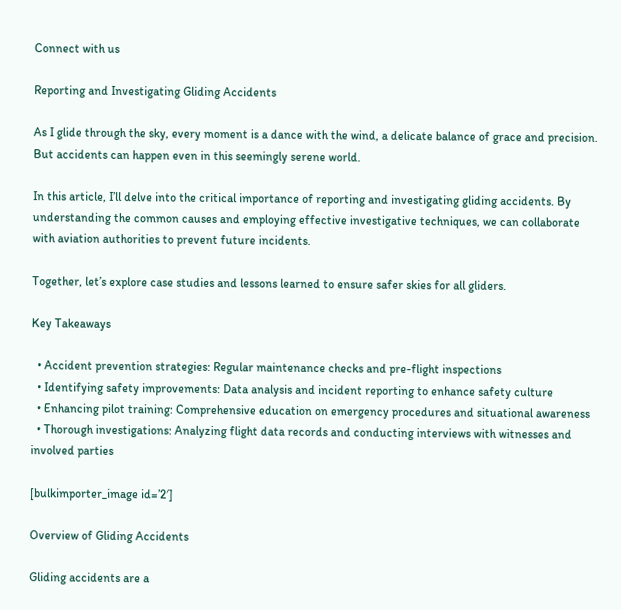Connect with us

Reporting and Investigating Gliding Accidents

As I glide through the sky, every moment is a dance with the wind, a delicate balance of grace and precision. But accidents can happen even in this seemingly serene world.

In this article, I’ll delve into the critical importance of reporting and investigating gliding accidents. By understanding the common causes and employing effective investigative techniques, we can collaborate with aviation authorities to prevent future incidents.

Together, let’s explore case studies and lessons learned to ensure safer skies for all gliders.

Key Takeaways

  • Accident prevention strategies: Regular maintenance checks and pre-flight inspections
  • Identifying safety improvements: Data analysis and incident reporting to enhance safety culture
  • Enhancing pilot training: Comprehensive education on emergency procedures and situational awareness
  • Thorough investigations: Analyzing flight data records and conducting interviews with witnesses and involved parties

[bulkimporter_image id=’2′]

Overview of Gliding Accidents

Gliding accidents are a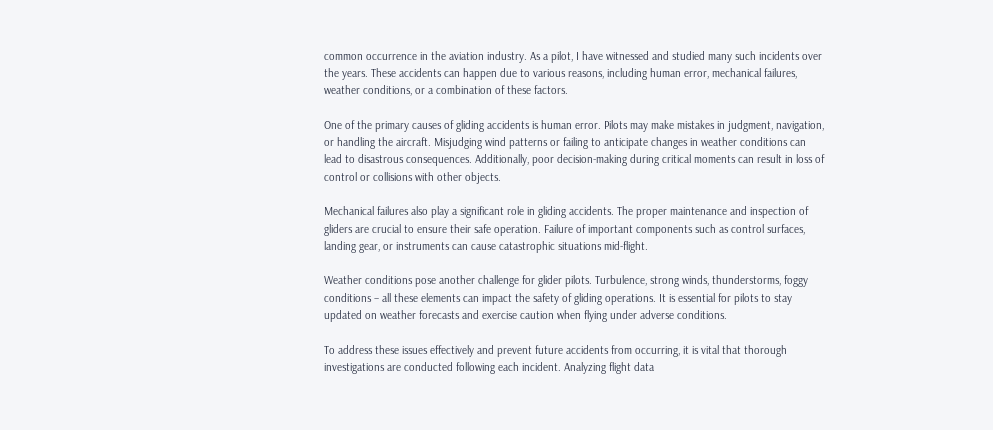common occurrence in the aviation industry. As a pilot, I have witnessed and studied many such incidents over the years. These accidents can happen due to various reasons, including human error, mechanical failures, weather conditions, or a combination of these factors.

One of the primary causes of gliding accidents is human error. Pilots may make mistakes in judgment, navigation, or handling the aircraft. Misjudging wind patterns or failing to anticipate changes in weather conditions can lead to disastrous consequences. Additionally, poor decision-making during critical moments can result in loss of control or collisions with other objects.

Mechanical failures also play a significant role in gliding accidents. The proper maintenance and inspection of gliders are crucial to ensure their safe operation. Failure of important components such as control surfaces, landing gear, or instruments can cause catastrophic situations mid-flight.

Weather conditions pose another challenge for glider pilots. Turbulence, strong winds, thunderstorms, foggy conditions – all these elements can impact the safety of gliding operations. It is essential for pilots to stay updated on weather forecasts and exercise caution when flying under adverse conditions.

To address these issues effectively and prevent future accidents from occurring, it is vital that thorough investigations are conducted following each incident. Analyzing flight data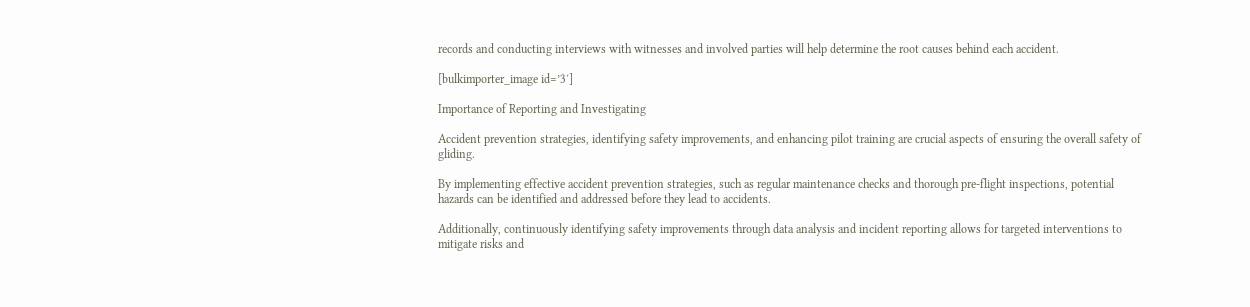records and conducting interviews with witnesses and involved parties will help determine the root causes behind each accident.

[bulkimporter_image id=’3′]

Importance of Reporting and Investigating

Accident prevention strategies, identifying safety improvements, and enhancing pilot training are crucial aspects of ensuring the overall safety of gliding.

By implementing effective accident prevention strategies, such as regular maintenance checks and thorough pre-flight inspections, potential hazards can be identified and addressed before they lead to accidents.

Additionally, continuously identifying safety improvements through data analysis and incident reporting allows for targeted interventions to mitigate risks and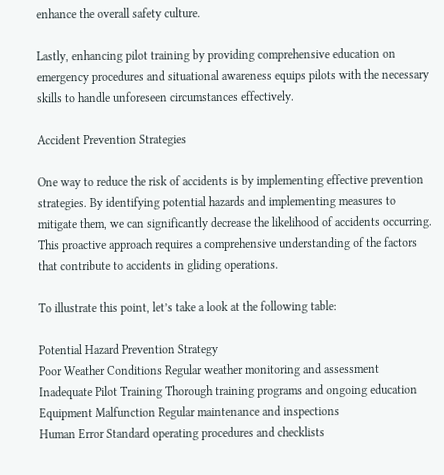enhance the overall safety culture.

Lastly, enhancing pilot training by providing comprehensive education on emergency procedures and situational awareness equips pilots with the necessary skills to handle unforeseen circumstances effectively.

Accident Prevention Strategies

One way to reduce the risk of accidents is by implementing effective prevention strategies. By identifying potential hazards and implementing measures to mitigate them, we can significantly decrease the likelihood of accidents occurring. This proactive approach requires a comprehensive understanding of the factors that contribute to accidents in gliding operations.

To illustrate this point, let’s take a look at the following table:

Potential Hazard Prevention Strategy
Poor Weather Conditions Regular weather monitoring and assessment
Inadequate Pilot Training Thorough training programs and ongoing education
Equipment Malfunction Regular maintenance and inspections
Human Error Standard operating procedures and checklists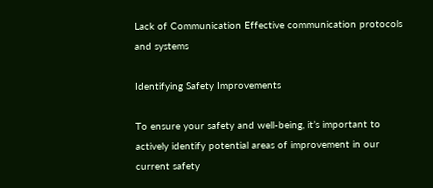Lack of Communication Effective communication protocols and systems

Identifying Safety Improvements

To ensure your safety and well-being, it’s important to actively identify potential areas of improvement in our current safety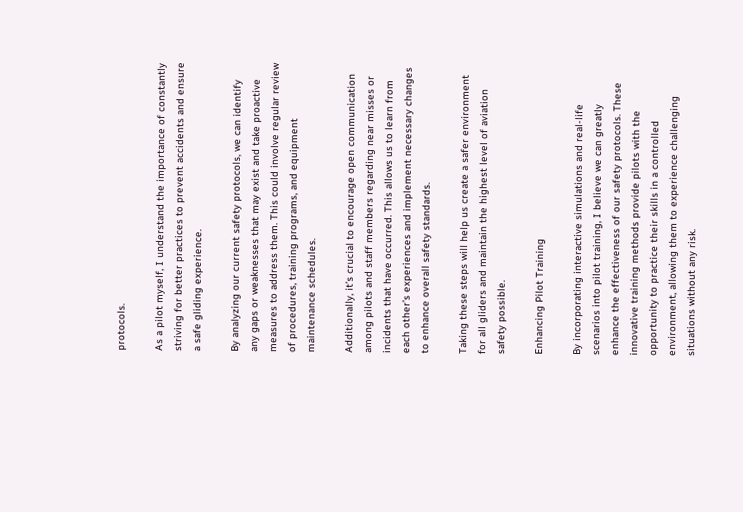protocols.

As a pilot myself, I understand the importance of constantly striving for better practices to prevent accidents and ensure a safe gliding experience.

By analyzing our current safety protocols, we can identify any gaps or weaknesses that may exist and take proactive measures to address them. This could involve regular review of procedures, training programs, and equipment maintenance schedules.

Additionally, it’s crucial to encourage open communication among pilots and staff members regarding near misses or incidents that have occurred. This allows us to learn from each other’s experiences and implement necessary changes to enhance overall safety standards.

Taking these steps will help us create a safer environment for all gliders and maintain the highest level of aviation safety possible.

Enhancing Pilot Training

By incorporating interactive simulations and real-life scenarios into pilot training, I believe we can greatly enhance the effectiveness of our safety protocols. These innovative training methods provide pilots with the opportunity to practice their skills in a controlled environment, allowing them to experience challenging situations without any risk.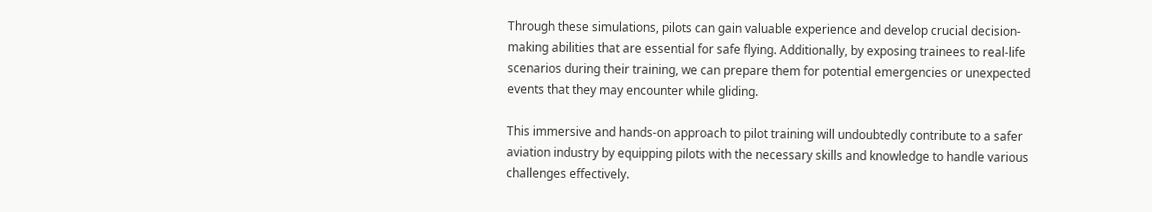Through these simulations, pilots can gain valuable experience and develop crucial decision-making abilities that are essential for safe flying. Additionally, by exposing trainees to real-life scenarios during their training, we can prepare them for potential emergencies or unexpected events that they may encounter while gliding.

This immersive and hands-on approach to pilot training will undoubtedly contribute to a safer aviation industry by equipping pilots with the necessary skills and knowledge to handle various challenges effectively.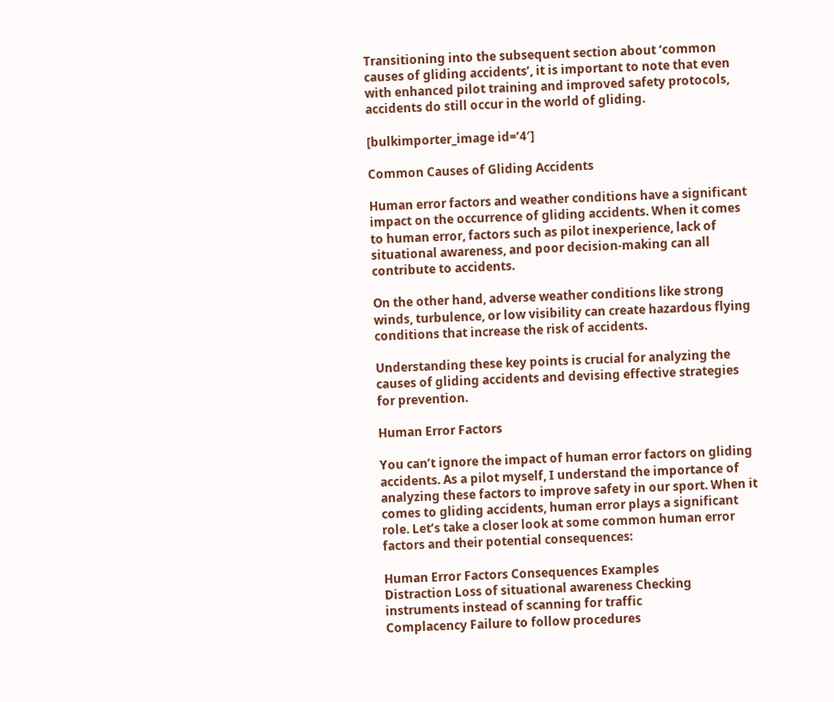Transitioning into the subsequent section about ‘common causes of gliding accidents’, it is important to note that even with enhanced pilot training and improved safety protocols, accidents do still occur in the world of gliding.

[bulkimporter_image id=’4′]

Common Causes of Gliding Accidents

Human error factors and weather conditions have a significant impact on the occurrence of gliding accidents. When it comes to human error, factors such as pilot inexperience, lack of situational awareness, and poor decision-making can all contribute to accidents.

On the other hand, adverse weather conditions like strong winds, turbulence, or low visibility can create hazardous flying conditions that increase the risk of accidents.

Understanding these key points is crucial for analyzing the causes of gliding accidents and devising effective strategies for prevention.

Human Error Factors

You can’t ignore the impact of human error factors on gliding accidents. As a pilot myself, I understand the importance of analyzing these factors to improve safety in our sport. When it comes to gliding accidents, human error plays a significant role. Let’s take a closer look at some common human error factors and their potential consequences:

Human Error Factors Consequences Examples
Distraction Loss of situational awareness Checking instruments instead of scanning for traffic
Complacency Failure to follow procedures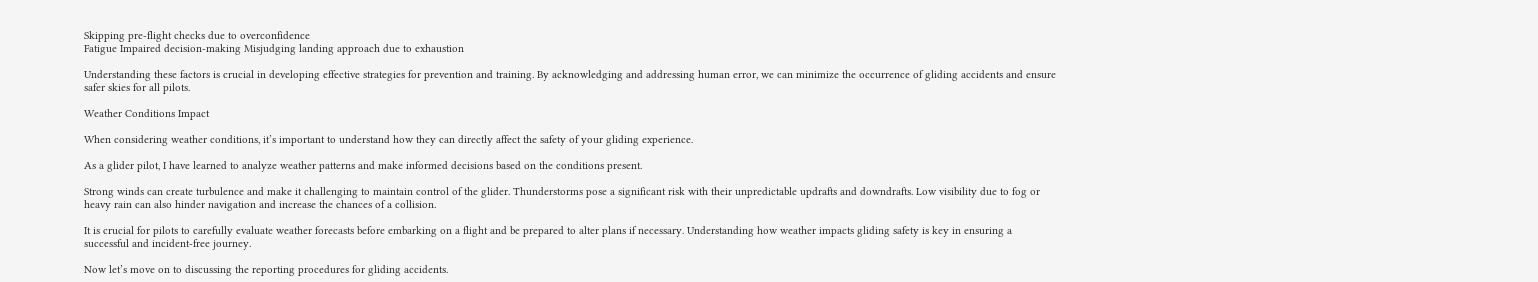Skipping pre-flight checks due to overconfidence
Fatigue Impaired decision-making Misjudging landing approach due to exhaustion

Understanding these factors is crucial in developing effective strategies for prevention and training. By acknowledging and addressing human error, we can minimize the occurrence of gliding accidents and ensure safer skies for all pilots.

Weather Conditions Impact

When considering weather conditions, it’s important to understand how they can directly affect the safety of your gliding experience.

As a glider pilot, I have learned to analyze weather patterns and make informed decisions based on the conditions present.

Strong winds can create turbulence and make it challenging to maintain control of the glider. Thunderstorms pose a significant risk with their unpredictable updrafts and downdrafts. Low visibility due to fog or heavy rain can also hinder navigation and increase the chances of a collision.

It is crucial for pilots to carefully evaluate weather forecasts before embarking on a flight and be prepared to alter plans if necessary. Understanding how weather impacts gliding safety is key in ensuring a successful and incident-free journey.

Now let’s move on to discussing the reporting procedures for gliding accidents.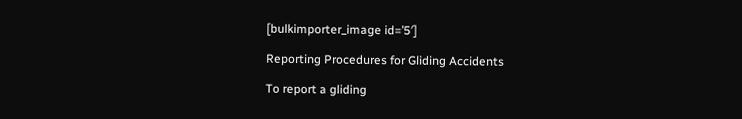[bulkimporter_image id=’5′]

Reporting Procedures for Gliding Accidents

To report a gliding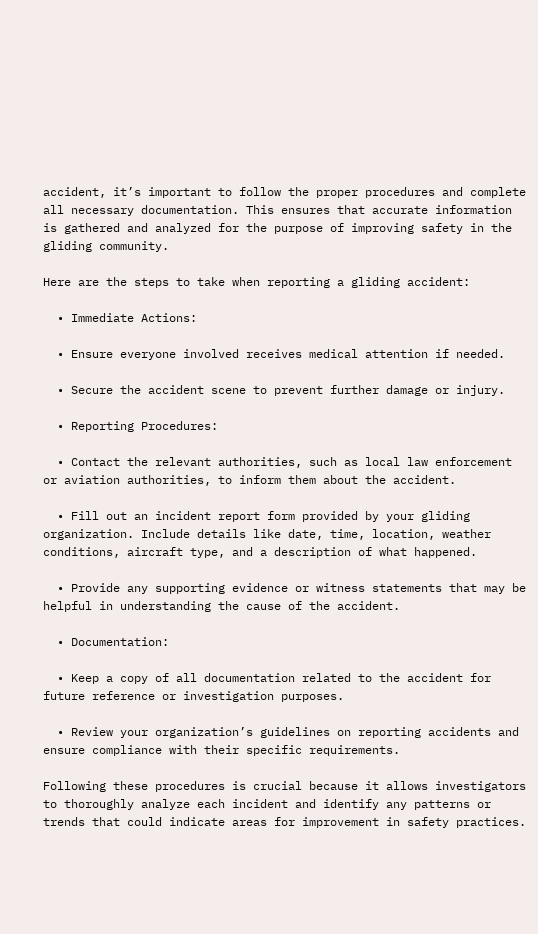accident, it’s important to follow the proper procedures and complete all necessary documentation. This ensures that accurate information is gathered and analyzed for the purpose of improving safety in the gliding community.

Here are the steps to take when reporting a gliding accident:

  • Immediate Actions:

  • Ensure everyone involved receives medical attention if needed.

  • Secure the accident scene to prevent further damage or injury.

  • Reporting Procedures:

  • Contact the relevant authorities, such as local law enforcement or aviation authorities, to inform them about the accident.

  • Fill out an incident report form provided by your gliding organization. Include details like date, time, location, weather conditions, aircraft type, and a description of what happened.

  • Provide any supporting evidence or witness statements that may be helpful in understanding the cause of the accident.

  • Documentation:

  • Keep a copy of all documentation related to the accident for future reference or investigation purposes.

  • Review your organization’s guidelines on reporting accidents and ensure compliance with their specific requirements.

Following these procedures is crucial because it allows investigators to thoroughly analyze each incident and identify any patterns or trends that could indicate areas for improvement in safety practices.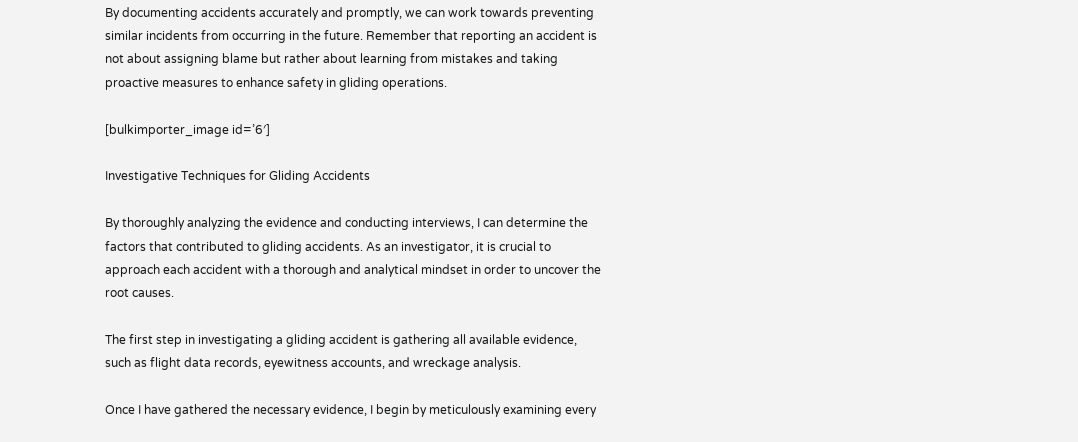By documenting accidents accurately and promptly, we can work towards preventing similar incidents from occurring in the future. Remember that reporting an accident is not about assigning blame but rather about learning from mistakes and taking proactive measures to enhance safety in gliding operations.

[bulkimporter_image id=’6′]

Investigative Techniques for Gliding Accidents

By thoroughly analyzing the evidence and conducting interviews, I can determine the factors that contributed to gliding accidents. As an investigator, it is crucial to approach each accident with a thorough and analytical mindset in order to uncover the root causes.

The first step in investigating a gliding accident is gathering all available evidence, such as flight data records, eyewitness accounts, and wreckage analysis.

Once I have gathered the necessary evidence, I begin by meticulously examining every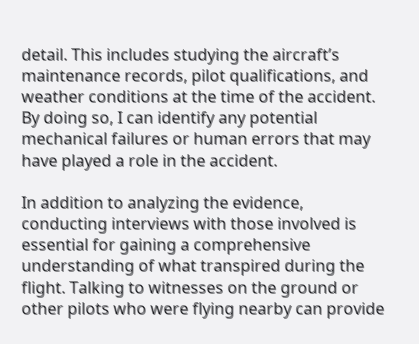detail. This includes studying the aircraft’s maintenance records, pilot qualifications, and weather conditions at the time of the accident. By doing so, I can identify any potential mechanical failures or human errors that may have played a role in the accident.

In addition to analyzing the evidence, conducting interviews with those involved is essential for gaining a comprehensive understanding of what transpired during the flight. Talking to witnesses on the ground or other pilots who were flying nearby can provide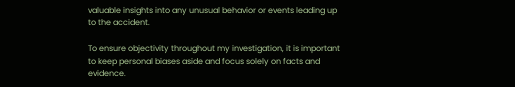valuable insights into any unusual behavior or events leading up to the accident.

To ensure objectivity throughout my investigation, it is important to keep personal biases aside and focus solely on facts and evidence.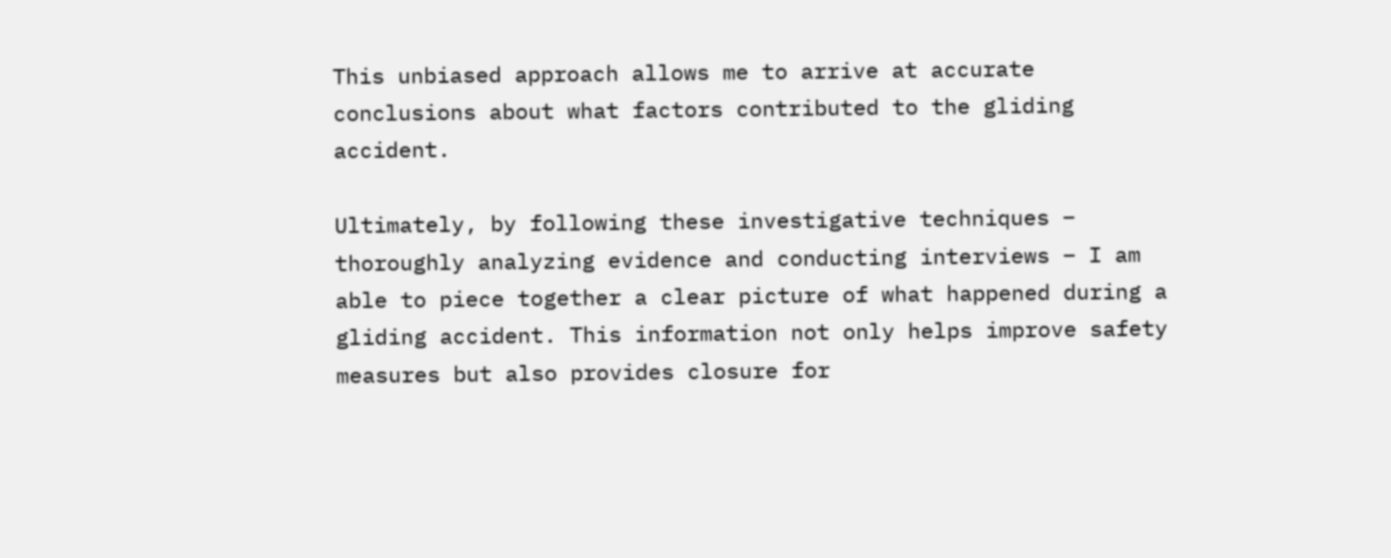This unbiased approach allows me to arrive at accurate conclusions about what factors contributed to the gliding accident.

Ultimately, by following these investigative techniques – thoroughly analyzing evidence and conducting interviews – I am able to piece together a clear picture of what happened during a gliding accident. This information not only helps improve safety measures but also provides closure for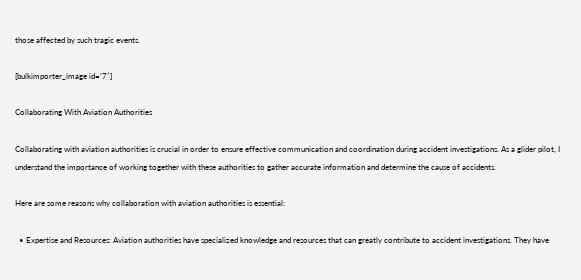those affected by such tragic events.

[bulkimporter_image id=’7′]

Collaborating With Aviation Authorities

Collaborating with aviation authorities is crucial in order to ensure effective communication and coordination during accident investigations. As a glider pilot, I understand the importance of working together with these authorities to gather accurate information and determine the cause of accidents.

Here are some reasons why collaboration with aviation authorities is essential:

  • Expertise and Resources: Aviation authorities have specialized knowledge and resources that can greatly contribute to accident investigations. They have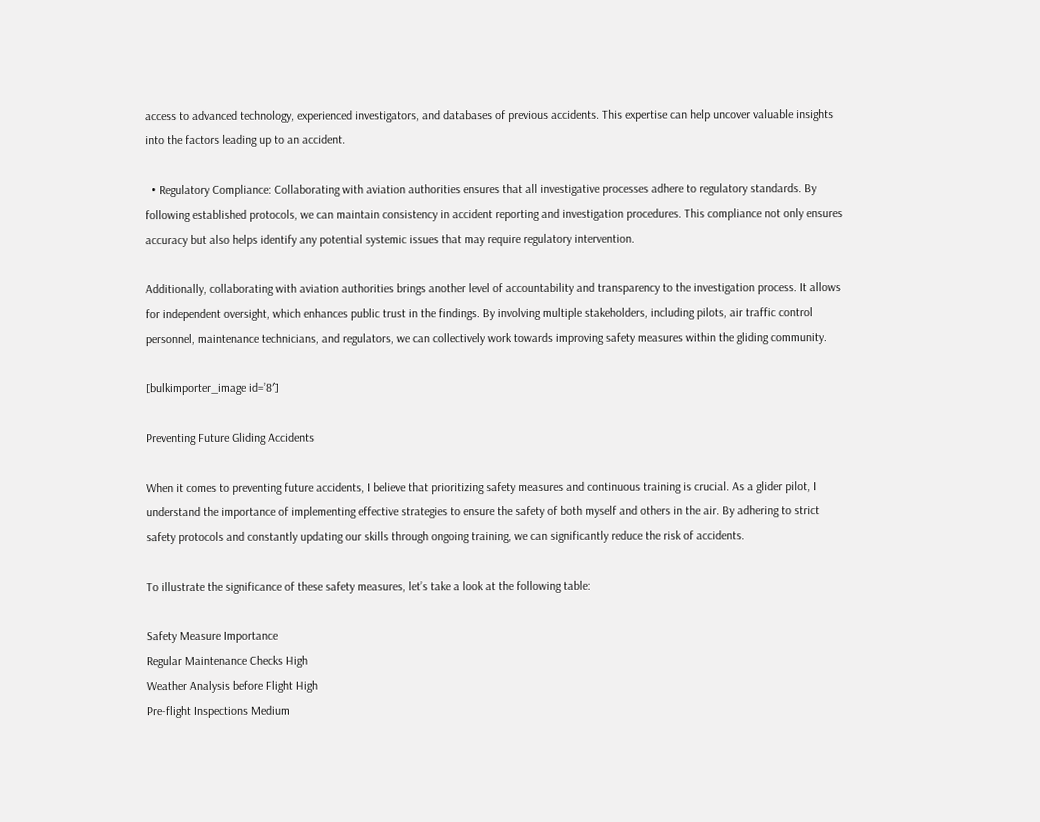access to advanced technology, experienced investigators, and databases of previous accidents. This expertise can help uncover valuable insights into the factors leading up to an accident.

  • Regulatory Compliance: Collaborating with aviation authorities ensures that all investigative processes adhere to regulatory standards. By following established protocols, we can maintain consistency in accident reporting and investigation procedures. This compliance not only ensures accuracy but also helps identify any potential systemic issues that may require regulatory intervention.

Additionally, collaborating with aviation authorities brings another level of accountability and transparency to the investigation process. It allows for independent oversight, which enhances public trust in the findings. By involving multiple stakeholders, including pilots, air traffic control personnel, maintenance technicians, and regulators, we can collectively work towards improving safety measures within the gliding community.

[bulkimporter_image id=’8′]

Preventing Future Gliding Accidents

When it comes to preventing future accidents, I believe that prioritizing safety measures and continuous training is crucial. As a glider pilot, I understand the importance of implementing effective strategies to ensure the safety of both myself and others in the air. By adhering to strict safety protocols and constantly updating our skills through ongoing training, we can significantly reduce the risk of accidents.

To illustrate the significance of these safety measures, let’s take a look at the following table:

Safety Measure Importance
Regular Maintenance Checks High
Weather Analysis before Flight High
Pre-flight Inspections Medium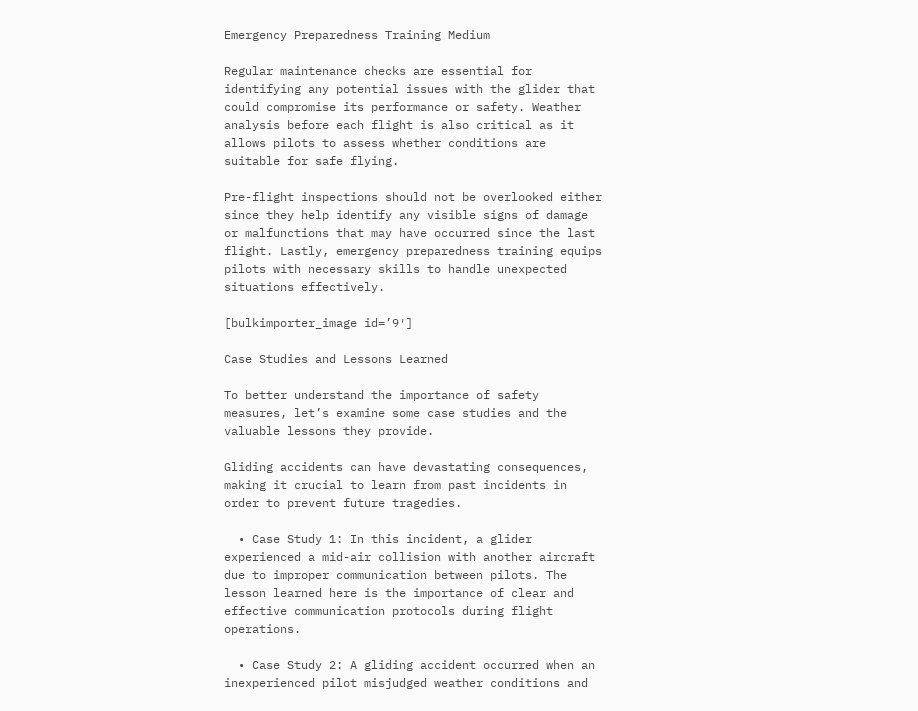Emergency Preparedness Training Medium

Regular maintenance checks are essential for identifying any potential issues with the glider that could compromise its performance or safety. Weather analysis before each flight is also critical as it allows pilots to assess whether conditions are suitable for safe flying.

Pre-flight inspections should not be overlooked either since they help identify any visible signs of damage or malfunctions that may have occurred since the last flight. Lastly, emergency preparedness training equips pilots with necessary skills to handle unexpected situations effectively.

[bulkimporter_image id=’9′]

Case Studies and Lessons Learned

To better understand the importance of safety measures, let’s examine some case studies and the valuable lessons they provide.

Gliding accidents can have devastating consequences, making it crucial to learn from past incidents in order to prevent future tragedies.

  • Case Study 1: In this incident, a glider experienced a mid-air collision with another aircraft due to improper communication between pilots. The lesson learned here is the importance of clear and effective communication protocols during flight operations.

  • Case Study 2: A gliding accident occurred when an inexperienced pilot misjudged weather conditions and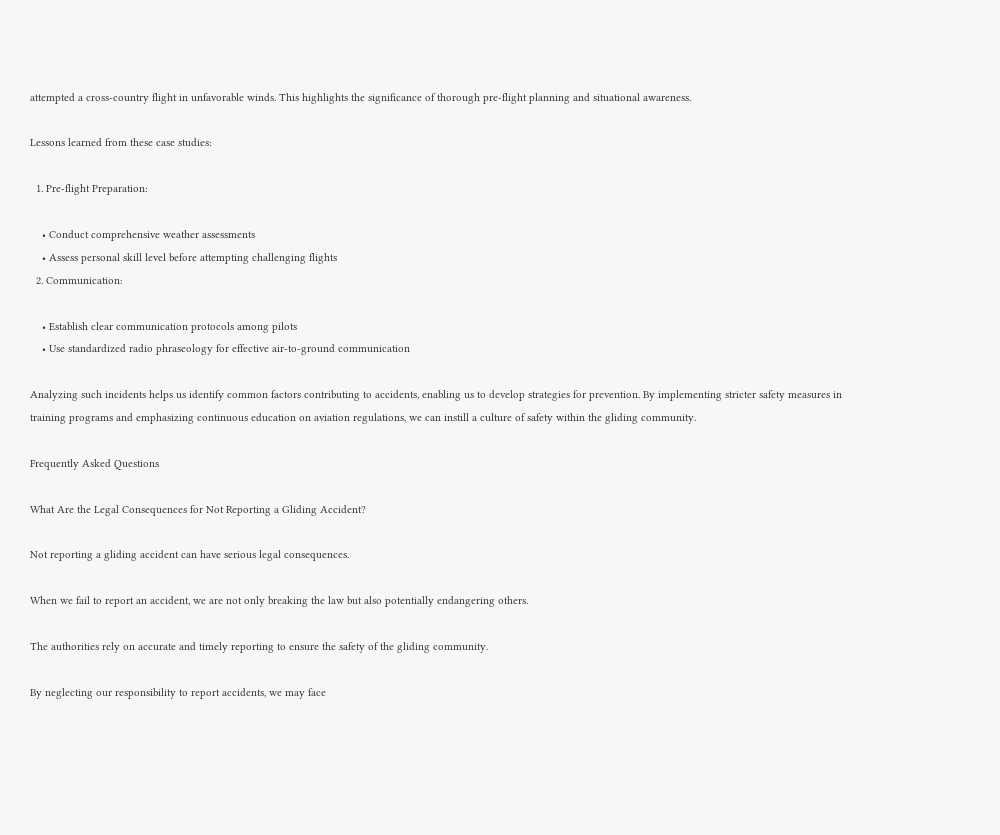attempted a cross-country flight in unfavorable winds. This highlights the significance of thorough pre-flight planning and situational awareness.

Lessons learned from these case studies:

  1. Pre-flight Preparation:

    • Conduct comprehensive weather assessments
    • Assess personal skill level before attempting challenging flights
  2. Communication:

    • Establish clear communication protocols among pilots
    • Use standardized radio phraseology for effective air-to-ground communication

Analyzing such incidents helps us identify common factors contributing to accidents, enabling us to develop strategies for prevention. By implementing stricter safety measures in training programs and emphasizing continuous education on aviation regulations, we can instill a culture of safety within the gliding community.

Frequently Asked Questions

What Are the Legal Consequences for Not Reporting a Gliding Accident?

Not reporting a gliding accident can have serious legal consequences.

When we fail to report an accident, we are not only breaking the law but also potentially endangering others.

The authorities rely on accurate and timely reporting to ensure the safety of the gliding community.

By neglecting our responsibility to report accidents, we may face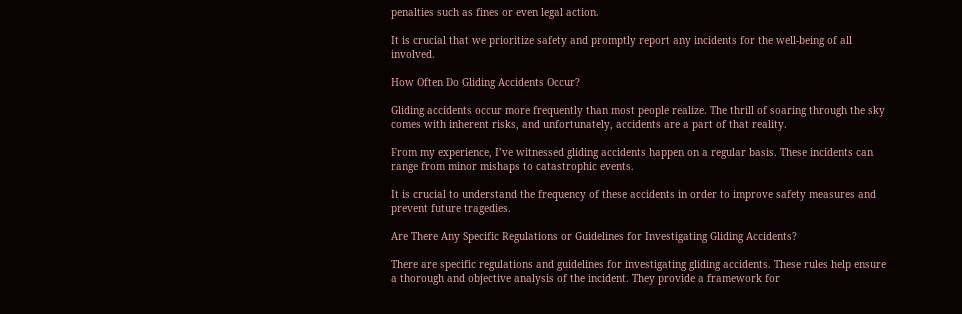penalties such as fines or even legal action.

It is crucial that we prioritize safety and promptly report any incidents for the well-being of all involved.

How Often Do Gliding Accidents Occur?

Gliding accidents occur more frequently than most people realize. The thrill of soaring through the sky comes with inherent risks, and unfortunately, accidents are a part of that reality.

From my experience, I’ve witnessed gliding accidents happen on a regular basis. These incidents can range from minor mishaps to catastrophic events.

It is crucial to understand the frequency of these accidents in order to improve safety measures and prevent future tragedies.

Are There Any Specific Regulations or Guidelines for Investigating Gliding Accidents?

There are specific regulations and guidelines for investigating gliding accidents. These rules help ensure a thorough and objective analysis of the incident. They provide a framework for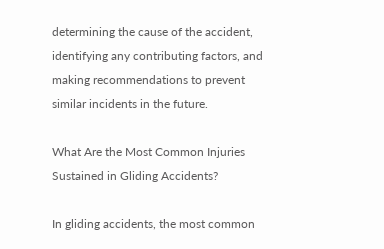determining the cause of the accident, identifying any contributing factors, and making recommendations to prevent similar incidents in the future.

What Are the Most Common Injuries Sustained in Gliding Accidents?

In gliding accidents, the most common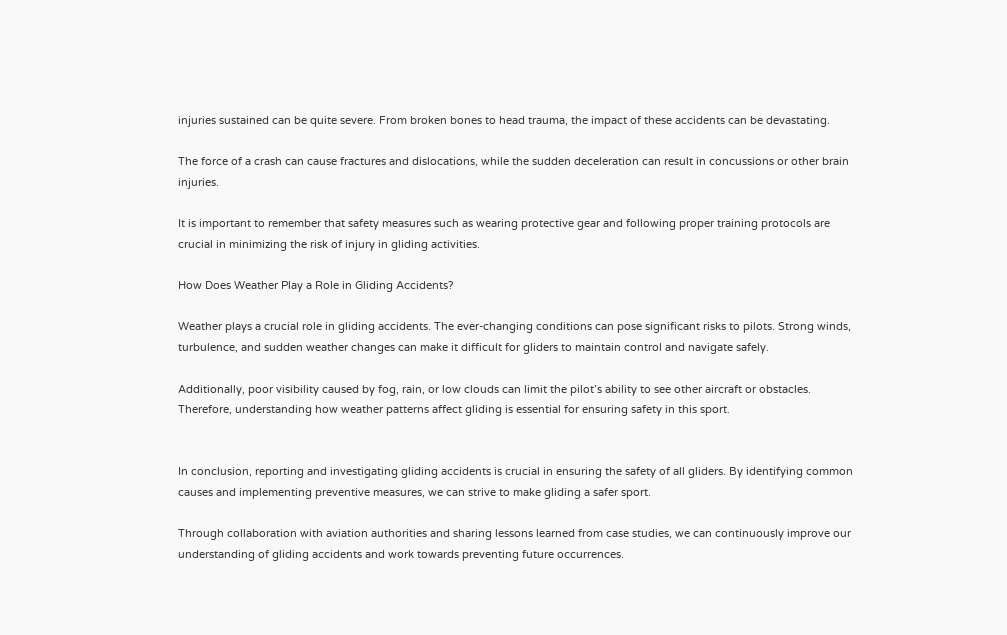injuries sustained can be quite severe. From broken bones to head trauma, the impact of these accidents can be devastating.

The force of a crash can cause fractures and dislocations, while the sudden deceleration can result in concussions or other brain injuries.

It is important to remember that safety measures such as wearing protective gear and following proper training protocols are crucial in minimizing the risk of injury in gliding activities.

How Does Weather Play a Role in Gliding Accidents?

Weather plays a crucial role in gliding accidents. The ever-changing conditions can pose significant risks to pilots. Strong winds, turbulence, and sudden weather changes can make it difficult for gliders to maintain control and navigate safely.

Additionally, poor visibility caused by fog, rain, or low clouds can limit the pilot’s ability to see other aircraft or obstacles. Therefore, understanding how weather patterns affect gliding is essential for ensuring safety in this sport.


In conclusion, reporting and investigating gliding accidents is crucial in ensuring the safety of all gliders. By identifying common causes and implementing preventive measures, we can strive to make gliding a safer sport.

Through collaboration with aviation authorities and sharing lessons learned from case studies, we can continuously improve our understanding of gliding accidents and work towards preventing future occurrences.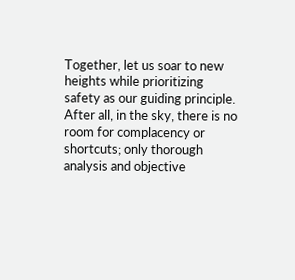Together, let us soar to new heights while prioritizing safety as our guiding principle. After all, in the sky, there is no room for complacency or shortcuts; only thorough analysis and objective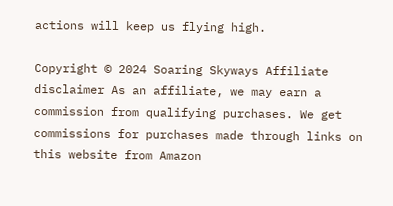actions will keep us flying high.

Copyright © 2024 Soaring Skyways Affiliate disclaimer As an affiliate, we may earn a commission from qualifying purchases. We get commissions for purchases made through links on this website from Amazon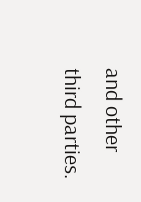and other third parties.